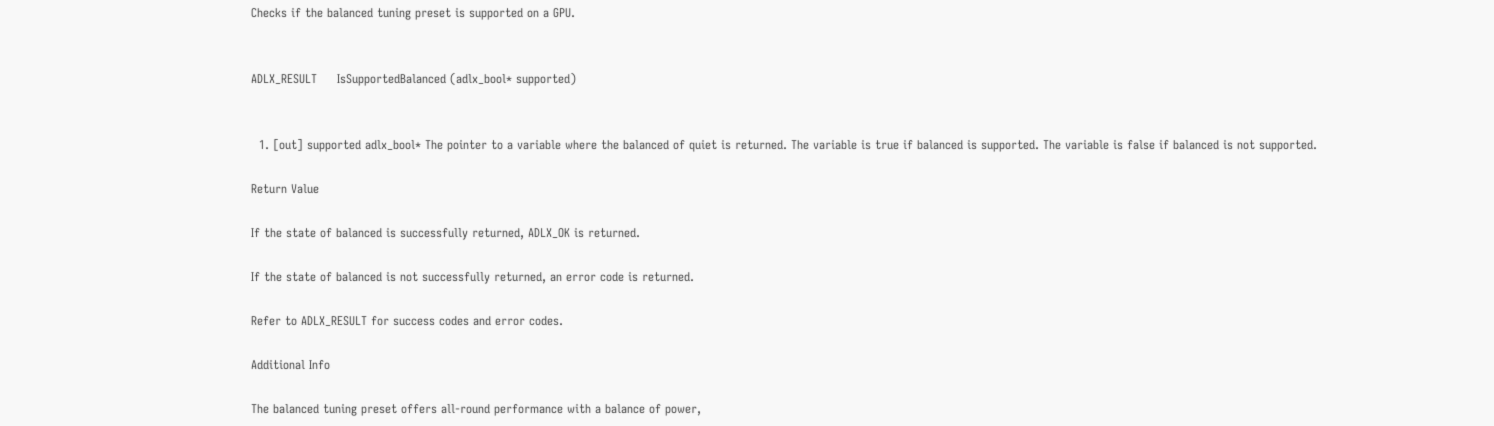Checks if the balanced tuning preset is supported on a GPU.


ADLX_RESULT     IsSupportedBalanced (adlx_bool* supported)


  1. [out] supported adlx_bool* The pointer to a variable where the balanced of quiet is returned. The variable is true if balanced is supported. The variable is false if balanced is not supported.

Return Value

If the state of balanced is successfully returned, ADLX_OK is returned.

If the state of balanced is not successfully returned, an error code is returned.

Refer to ADLX_RESULT for success codes and error codes.

Additional Info

The balanced tuning preset offers all-round performance with a balance of power,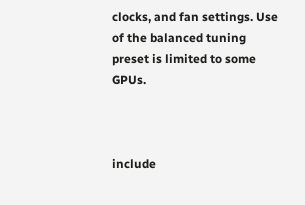clocks, and fan settings. Use of the balanced tuning preset is limited to some GPUs.



include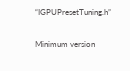“IGPUPresetTuning.h”

Minimum version